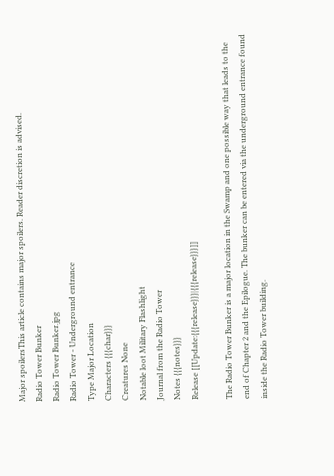Major spoilersThis article contains major spoilers. Reader discretion is advised.
Radio Tower Bunker
Radio Tower Bunker.jpg
Radio Tower - Underground entrance
Type Major Location
Characters {{{char}}}
Creatures None
Notable loot Military Flashlight
Journal from the Radio Tower
Notes {{{notes}}}
Release [[Update:{{{release}}}|{{{release}}}]]

The Radio Tower Bunker is a major location in the Swamp and one possible way that leads to the end of Chapter 2 and the Epilogue. The bunker can be entered via the underground entrance found inside the Radio Tower building.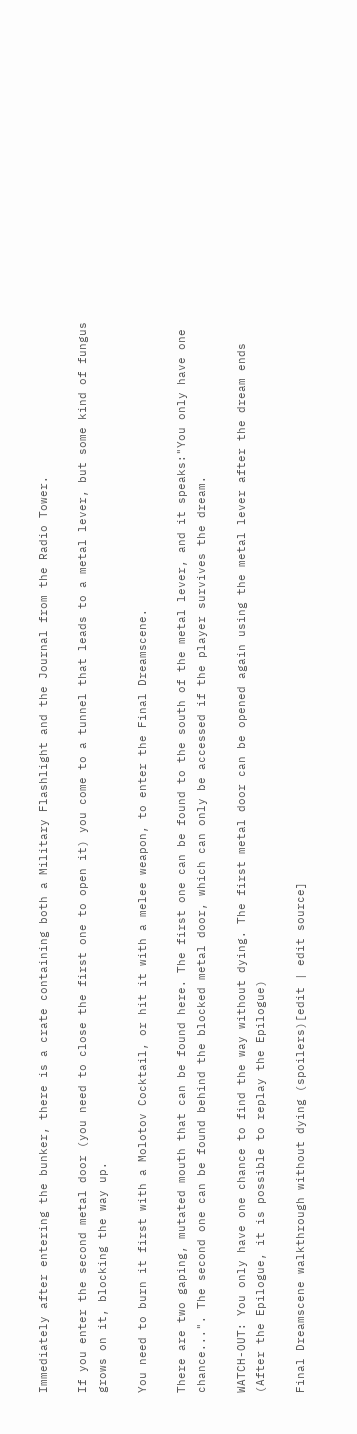Immediately after entering the bunker, there is a crate containing both a Military Flashlight and the Journal from the Radio Tower.

If you enter the second metal door (you need to close the first one to open it) you come to a tunnel that leads to a metal lever, but some kind of fungus grows on it, blocking the way up.

You need to burn it first with a Molotov Cocktail, or hit it with a melee weapon, to enter the Final Dreamscene.

There are two gaping, mutated mouth that can be found here. The first one can be found to the south of the metal lever, and it speaks:"You only have one chance...". The second one can be found behind the blocked metal door, which can only be accessed if the player survives the dream.

WATCH-OUT: You only have one chance to find the way without dying. The first metal door can be opened again using the metal lever after the dream ends (After the Epilogue, it is possible to replay the Epilogue)

Final Dreamscene walkthrough without dying (spoilers)[edit | edit source]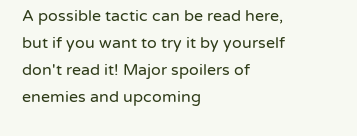A possible tactic can be read here, but if you want to try it by yourself don't read it! Major spoilers of enemies and upcoming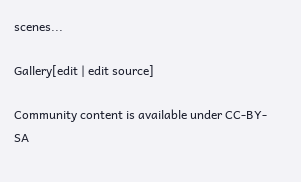scenes...

Gallery[edit | edit source]

Community content is available under CC-BY-SA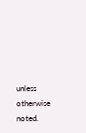unless otherwise noted.